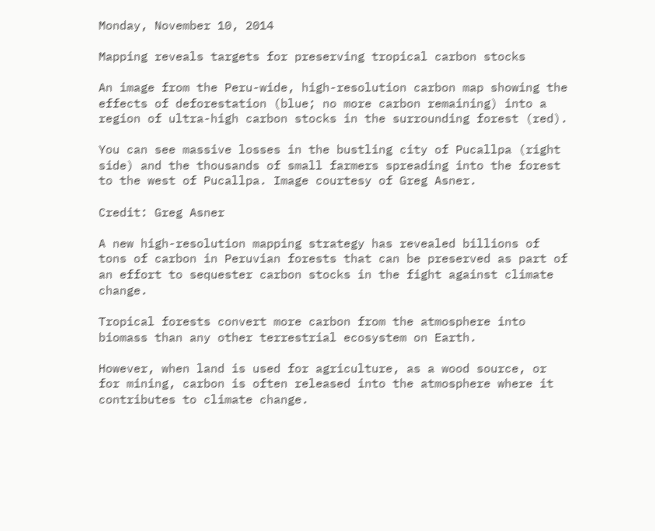Monday, November 10, 2014

Mapping reveals targets for preserving tropical carbon stocks

An image from the Peru-wide, high-resolution carbon map showing the effects of deforestation (blue; no more carbon remaining) into a region of ultra-high carbon stocks in the surrounding forest (red).

You can see massive losses in the bustling city of Pucallpa (right side) and the thousands of small farmers spreading into the forest to the west of Pucallpa. Image courtesy of Greg Asner.

Credit: Greg Asner

A new high-resolution mapping strategy has revealed billions of tons of carbon in Peruvian forests that can be preserved as part of an effort to sequester carbon stocks in the fight against climate change.

Tropical forests convert more carbon from the atmosphere into biomass than any other terrestrial ecosystem on Earth.

However, when land is used for agriculture, as a wood source, or for mining, carbon is often released into the atmosphere where it contributes to climate change.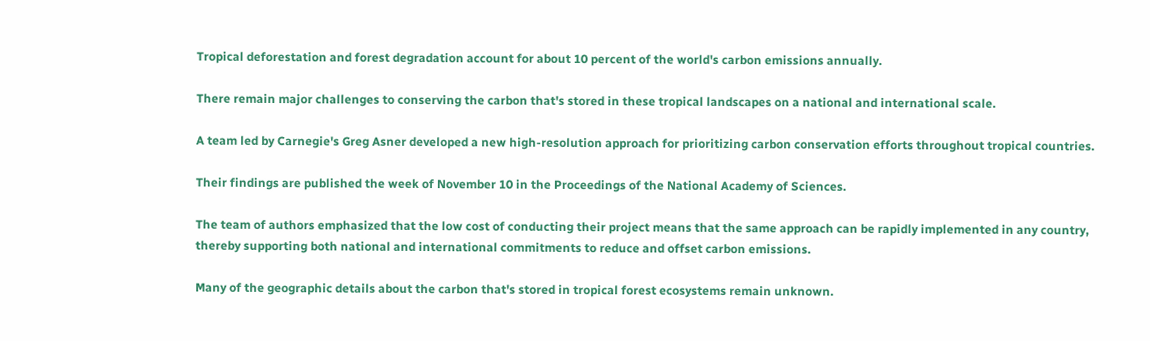Tropical deforestation and forest degradation account for about 10 percent of the world's carbon emissions annually.

There remain major challenges to conserving the carbon that's stored in these tropical landscapes on a national and international scale.

A team led by Carnegie's Greg Asner developed a new high-resolution approach for prioritizing carbon conservation efforts throughout tropical countries.

Their findings are published the week of November 10 in the Proceedings of the National Academy of Sciences.

The team of authors emphasized that the low cost of conducting their project means that the same approach can be rapidly implemented in any country, thereby supporting both national and international commitments to reduce and offset carbon emissions.

Many of the geographic details about the carbon that's stored in tropical forest ecosystems remain unknown.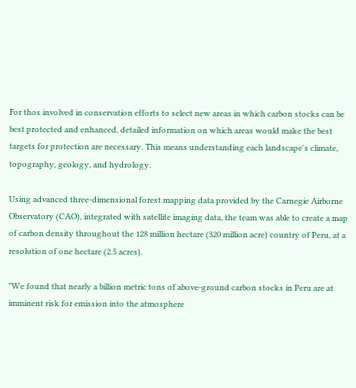For thos involved in conservation efforts to select new areas in which carbon stocks can be best protected and enhanced, detailed information on which areas would make the best targets for protection are necessary. This means understanding each landscape's climate, topography, geology, and hydrology.

Using advanced three-dimensional forest mapping data provided by the Carnegie Airborne Observatory (CAO), integrated with satellite imaging data, the team was able to create a map of carbon density throughout the 128 million hectare (320 million acre) country of Peru, at a resolution of one hectare (2.5 acres).

"We found that nearly a billion metric tons of above-ground carbon stocks in Peru are at imminent risk for emission into the atmosphere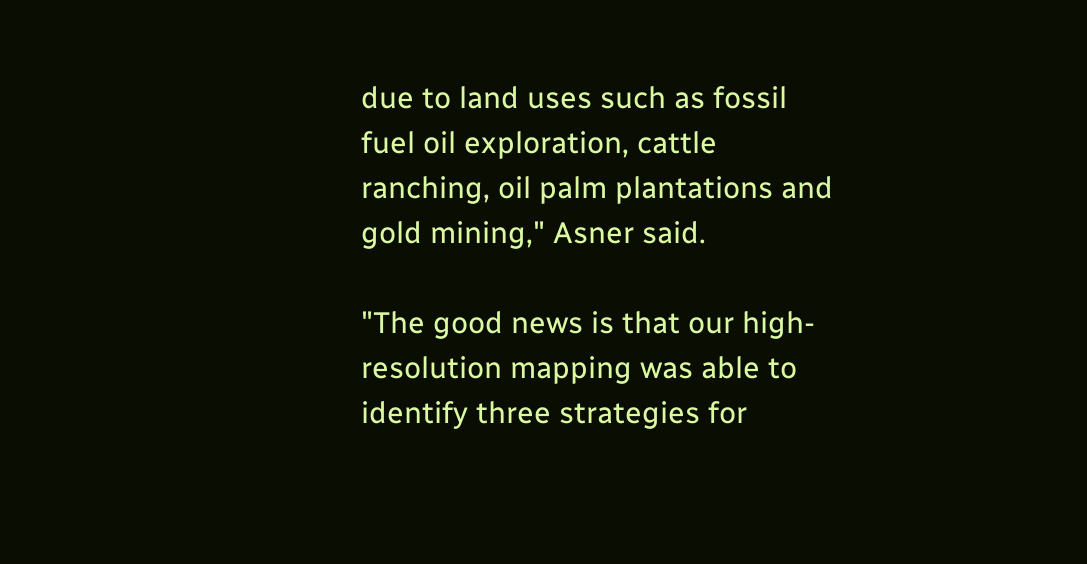due to land uses such as fossil fuel oil exploration, cattle ranching, oil palm plantations and gold mining," Asner said.

"The good news is that our high-resolution mapping was able to identify three strategies for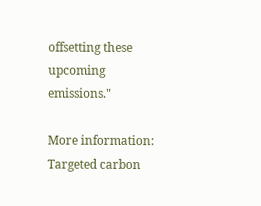offsetting these upcoming emissions."

More information: Targeted carbon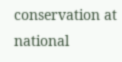conservation at national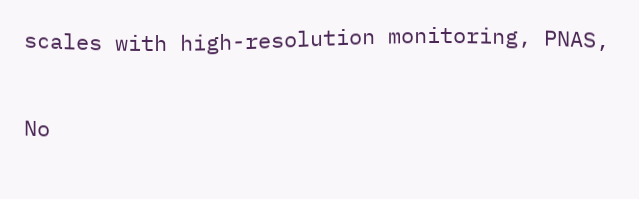scales with high-resolution monitoring, PNAS,

No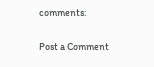comments:

Post a Comment